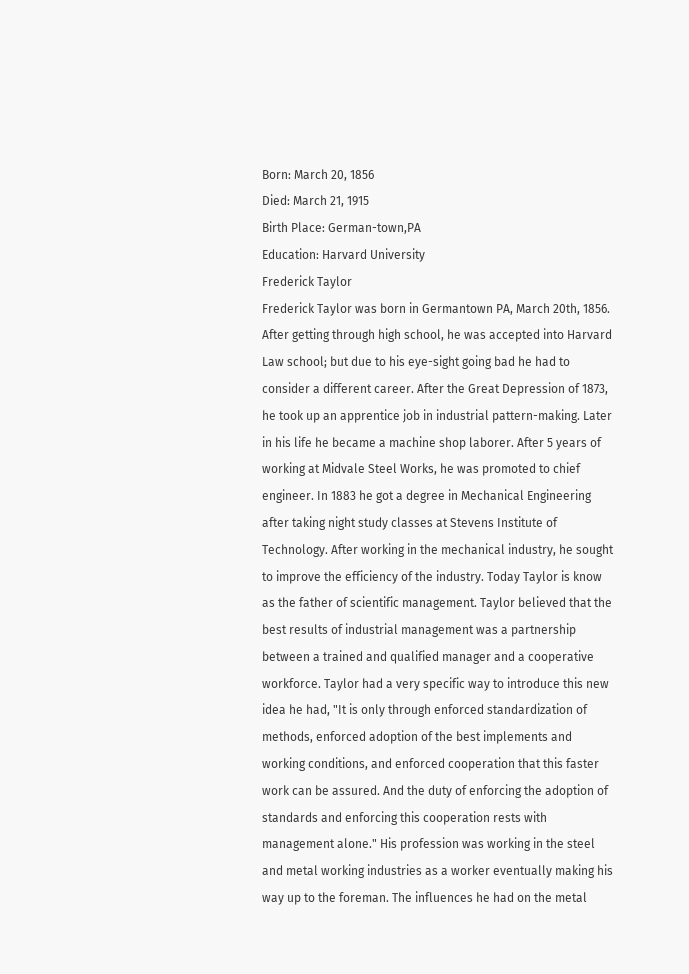Born: March 20, 1856
Died: March 21, 1915
Birth Place: German-town,PA
Education: Harvard University
Frederick Taylor
Frederick Taylor was born in Germantown PA, March 20th, 1856. After getting through high school, he was accepted into Harvard Law school; but due to his eye-sight going bad he had to consider a different career. After the Great Depression of 1873, he took up an apprentice job in industrial pattern-making. Later in his life he became a machine shop laborer. After 5 years of working at Midvale Steel Works, he was promoted to chief engineer. In 1883 he got a degree in Mechanical Engineering after taking night study classes at Stevens Institute of Technology. After working in the mechanical industry, he sought to improve the efficiency of the industry. Today Taylor is know as the father of scientific management. Taylor believed that the best results of industrial management was a partnership between a trained and qualified manager and a cooperative workforce. Taylor had a very specific way to introduce this new idea he had, "It is only through enforced standardization of methods, enforced adoption of the best implements and working conditions, and enforced cooperation that this faster work can be assured. And the duty of enforcing the adoption of standards and enforcing this cooperation rests with management alone." His profession was working in the steel and metal working industries as a worker eventually making his way up to the foreman. The influences he had on the metal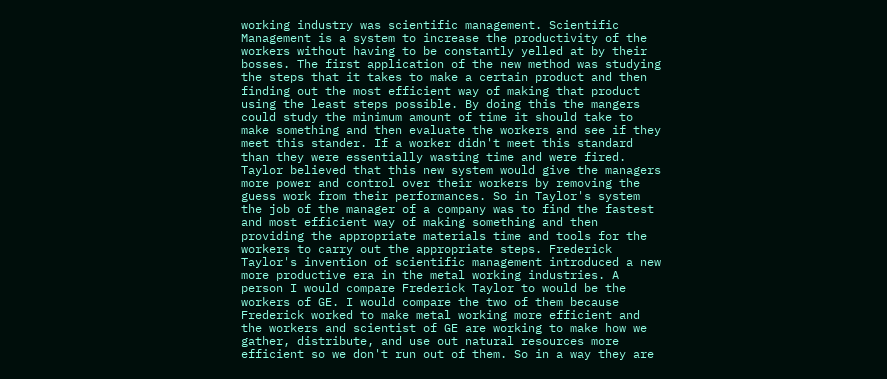working industry was scientific management. Scientific Management is a system to increase the productivity of the workers without having to be constantly yelled at by their bosses. The first application of the new method was studying the steps that it takes to make a certain product and then finding out the most efficient way of making that product using the least steps possible. By doing this the mangers could study the minimum amount of time it should take to make something and then evaluate the workers and see if they meet this stander. If a worker didn't meet this standard than they were essentially wasting time and were fired. Taylor believed that this new system would give the managers more power and control over their workers by removing the guess work from their performances. So in Taylor's system the job of the manager of a company was to find the fastest and most efficient way of making something and then providing the appropriate materials time and tools for the workers to carry out the appropriate steps. Frederick Taylor's invention of scientific management introduced a new more productive era in the metal working industries. A person I would compare Frederick Taylor to would be the workers of GE. I would compare the two of them because Frederick worked to make metal working more efficient and the workers and scientist of GE are working to make how we gather, distribute, and use out natural resources more efficient so we don't run out of them. So in a way they are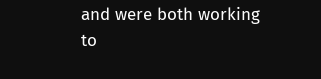and were both working to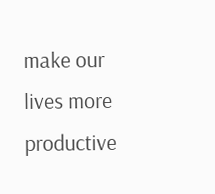make our lives more productive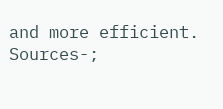and more efficient. Sources-;